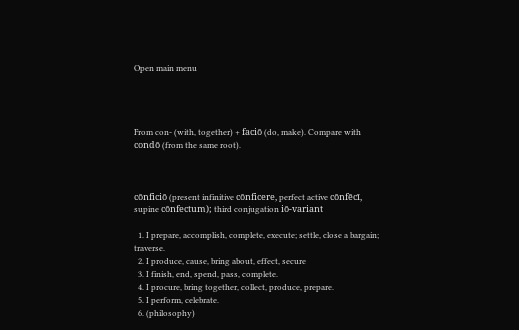Open main menu




From con- (with, together) + faciō (do, make). Compare with condō (from the same root).



cōnficiō (present infinitive cōnficere, perfect active cōnfēcī, supine cōnfectum); third conjugation iō-variant

  1. I prepare, accomplish, complete, execute; settle, close a bargain; traverse.
  2. I produce, cause, bring about, effect, secure
  3. I finish, end, spend, pass, complete.
  4. I procure, bring together, collect, produce, prepare.
  5. I perform, celebrate.
  6. (philosophy)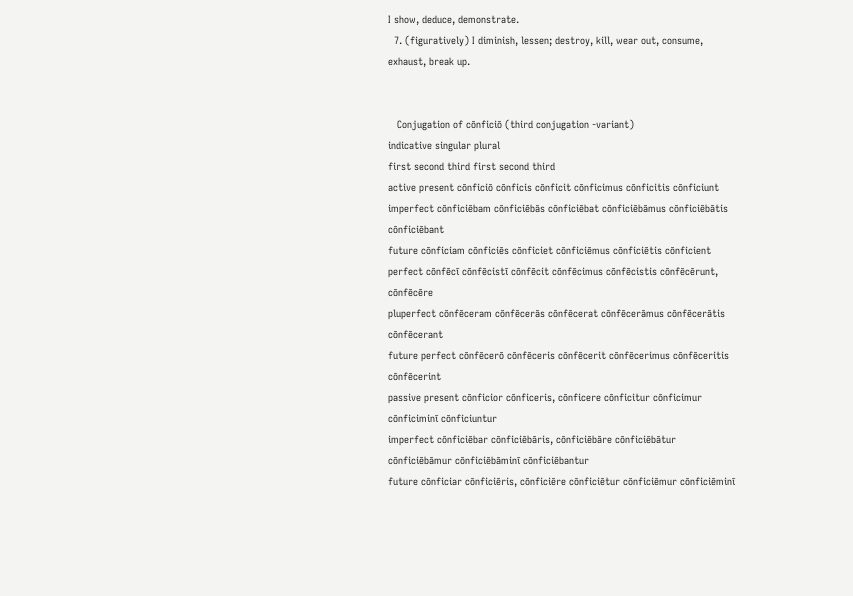I show, deduce, demonstrate.
  7. (figuratively) I diminish, lessen; destroy, kill, wear out, consume, exhaust, break up.


   Conjugation of cōnficiō (third conjugation -variant)
indicative singular plural
first second third first second third
active present cōnficiō cōnficis cōnficit cōnficimus cōnficitis cōnficiunt
imperfect cōnficiēbam cōnficiēbās cōnficiēbat cōnficiēbāmus cōnficiēbātis cōnficiēbant
future cōnficiam cōnficiēs cōnficiet cōnficiēmus cōnficiētis cōnficient
perfect cōnfēcī cōnfēcistī cōnfēcit cōnfēcimus cōnfēcistis cōnfēcērunt, cōnfēcēre
pluperfect cōnfēceram cōnfēcerās cōnfēcerat cōnfēcerāmus cōnfēcerātis cōnfēcerant
future perfect cōnfēcerō cōnfēceris cōnfēcerit cōnfēcerimus cōnfēceritis cōnfēcerint
passive present cōnficior cōnficeris, cōnficere cōnficitur cōnficimur cōnficiminī cōnficiuntur
imperfect cōnficiēbar cōnficiēbāris, cōnficiēbāre cōnficiēbātur cōnficiēbāmur cōnficiēbāminī cōnficiēbantur
future cōnficiar cōnficiēris, cōnficiēre cōnficiētur cōnficiēmur cōnficiēminī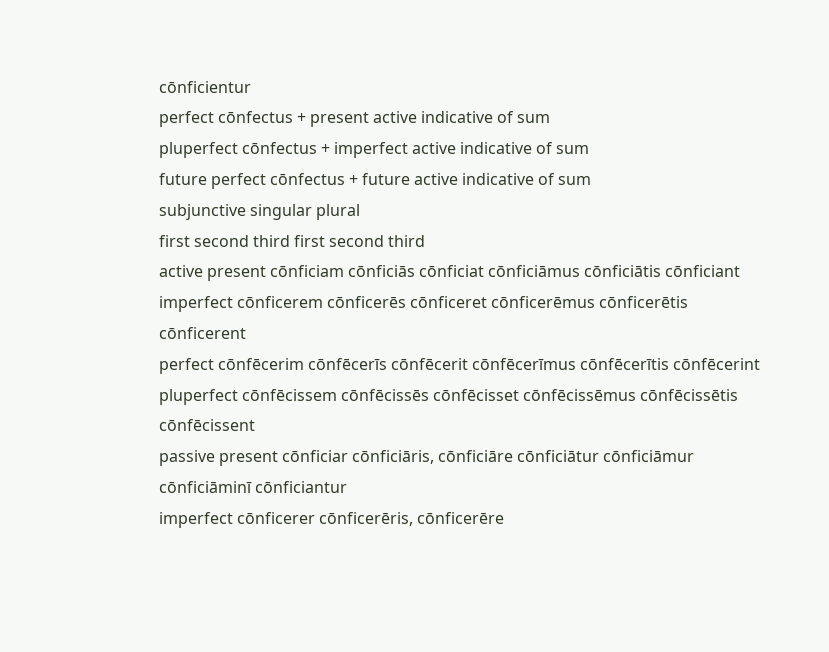cōnficientur
perfect cōnfectus + present active indicative of sum
pluperfect cōnfectus + imperfect active indicative of sum
future perfect cōnfectus + future active indicative of sum
subjunctive singular plural
first second third first second third
active present cōnficiam cōnficiās cōnficiat cōnficiāmus cōnficiātis cōnficiant
imperfect cōnficerem cōnficerēs cōnficeret cōnficerēmus cōnficerētis cōnficerent
perfect cōnfēcerim cōnfēcerīs cōnfēcerit cōnfēcerīmus cōnfēcerītis cōnfēcerint
pluperfect cōnfēcissem cōnfēcissēs cōnfēcisset cōnfēcissēmus cōnfēcissētis cōnfēcissent
passive present cōnficiar cōnficiāris, cōnficiāre cōnficiātur cōnficiāmur cōnficiāminī cōnficiantur
imperfect cōnficerer cōnficerēris, cōnficerēre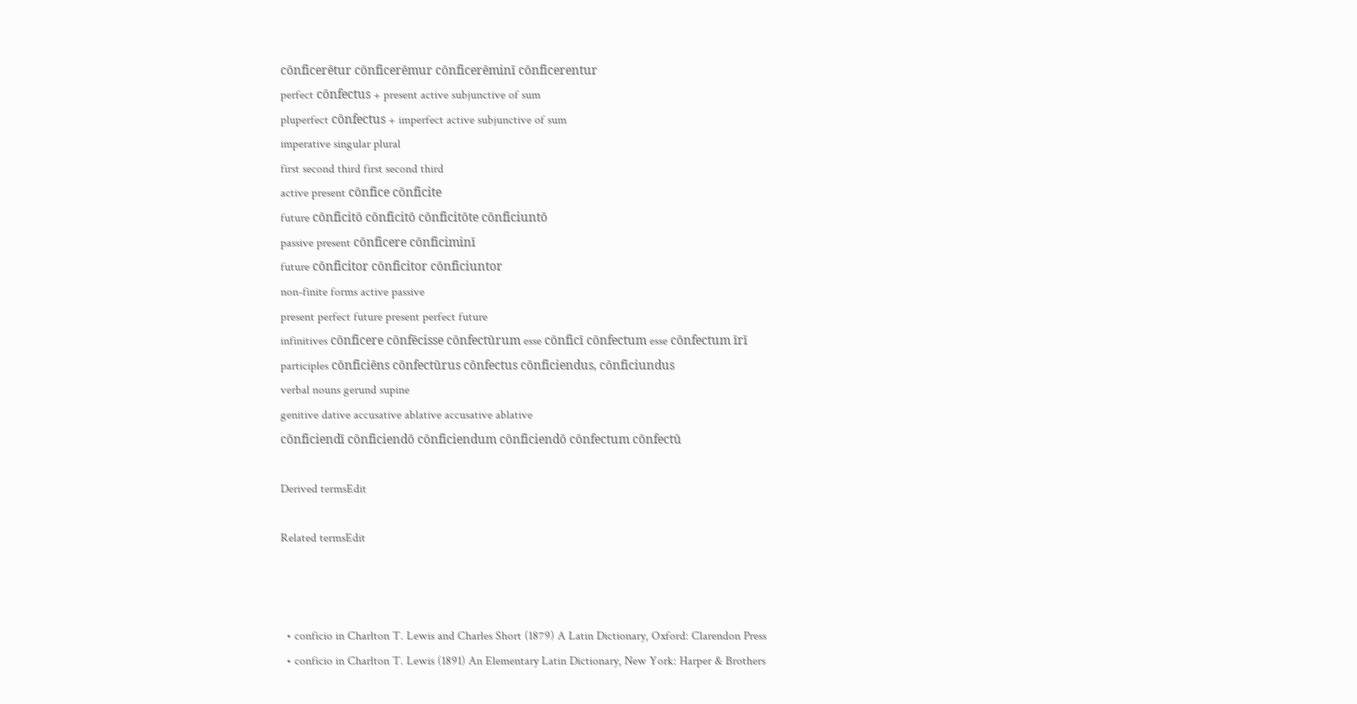cōnficerētur cōnficerēmur cōnficerēminī cōnficerentur
perfect cōnfectus + present active subjunctive of sum
pluperfect cōnfectus + imperfect active subjunctive of sum
imperative singular plural
first second third first second third
active present cōnfice cōnficite
future cōnficitō cōnficitō cōnficitōte cōnficiuntō
passive present cōnficere cōnficiminī
future cōnficitor cōnficitor cōnficiuntor
non-finite forms active passive
present perfect future present perfect future
infinitives cōnficere cōnfēcisse cōnfectūrum esse cōnficī cōnfectum esse cōnfectum īrī
participles cōnficiēns cōnfectūrus cōnfectus cōnficiendus, cōnficiundus
verbal nouns gerund supine
genitive dative accusative ablative accusative ablative
cōnficiendī cōnficiendō cōnficiendum cōnficiendō cōnfectum cōnfectū

Derived termsEdit

Related termsEdit



  • conficio in Charlton T. Lewis and Charles Short (1879) A Latin Dictionary, Oxford: Clarendon Press
  • conficio in Charlton T. Lewis (1891) An Elementary Latin Dictionary, New York: Harper & Brothers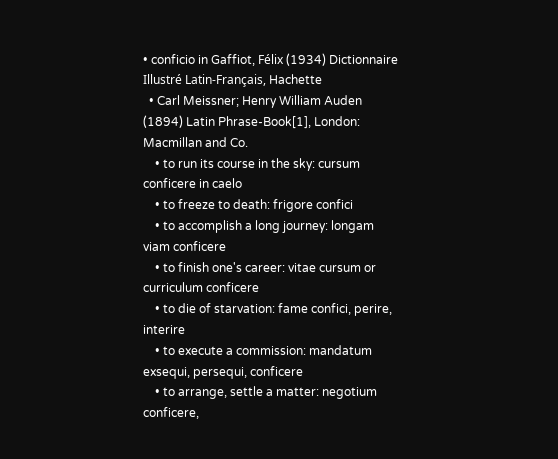• conficio in Gaffiot, Félix (1934) Dictionnaire Illustré Latin-Français, Hachette
  • Carl Meissner; Henry William Auden (1894) Latin Phrase-Book[1], London: Macmillan and Co.
    • to run its course in the sky: cursum conficere in caelo
    • to freeze to death: frigore confici
    • to accomplish a long journey: longam viam conficere
    • to finish one's career: vitae cursum or curriculum conficere
    • to die of starvation: fame confici, perire, interire
    • to execute a commission: mandatum exsequi, persequi, conficere
    • to arrange, settle a matter: negotium conficere,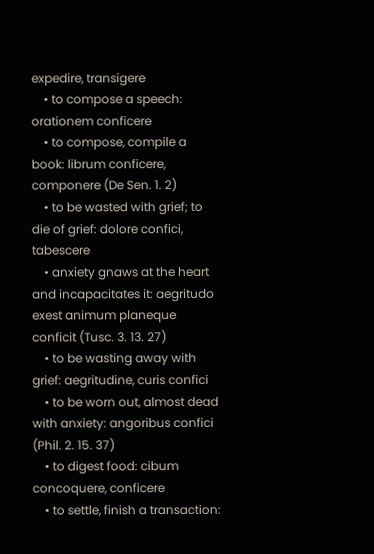expedire, transigere
    • to compose a speech: orationem conficere
    • to compose, compile a book: librum conficere, componere (De Sen. 1. 2)
    • to be wasted with grief; to die of grief: dolore confici, tabescere
    • anxiety gnaws at the heart and incapacitates it: aegritudo exest animum planeque conficit (Tusc. 3. 13. 27)
    • to be wasting away with grief: aegritudine, curis confici
    • to be worn out, almost dead with anxiety: angoribus confici (Phil. 2. 15. 37)
    • to digest food: cibum concoquere, conficere
    • to settle, finish a transaction: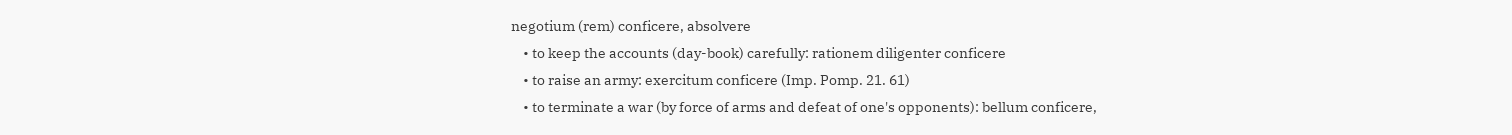negotium (rem) conficere, absolvere
    • to keep the accounts (day-book) carefully: rationem diligenter conficere
    • to raise an army: exercitum conficere (Imp. Pomp. 21. 61)
    • to terminate a war (by force of arms and defeat of one's opponents): bellum conficere,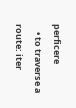perficere
    • to traverse a route: iter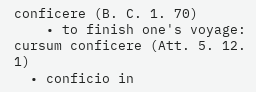conficere (B. C. 1. 70)
    • to finish one's voyage: cursum conficere (Att. 5. 12. 1)
  • conficio in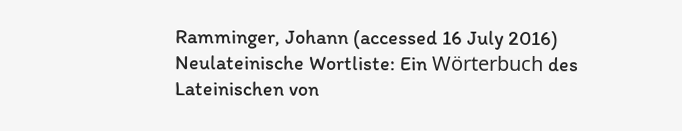Ramminger, Johann (accessed 16 July 2016) Neulateinische Wortliste: Ein Wörterbuch des Lateinischen von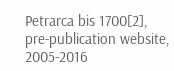Petrarca bis 1700[2], pre-publication website, 2005-2016